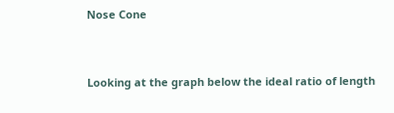Nose Cone


Looking at the graph below the ideal ratio of length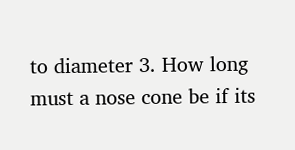to diameter 3. How long must a nose cone be if its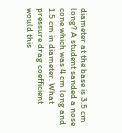diameter at the base is 3.5 cm long? A student sanded a nose cone which was 4 cm long and 1.5 cm in diameter. What pressure drag coefficient would this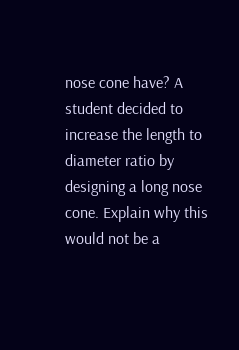nose cone have? A student decided to increase the length to diameter ratio by designing a long nose cone. Explain why this would not be a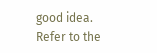good idea. Refer to the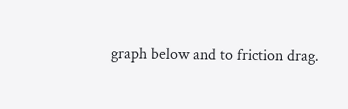graph below and to friction drag.